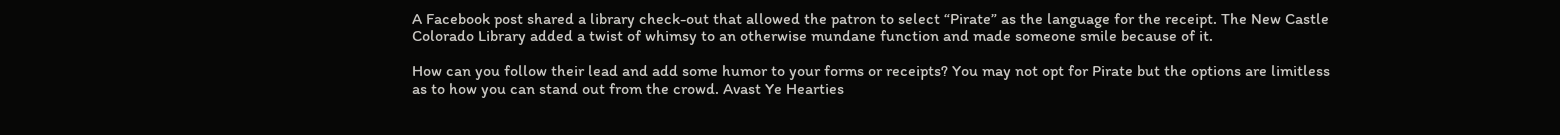A Facebook post shared a library check-out that allowed the patron to select “Pirate” as the language for the receipt. The New Castle Colorado Library added a twist of whimsy to an otherwise mundane function and made someone smile because of it.

How can you follow their lead and add some humor to your forms or receipts? You may not opt for Pirate but the options are limitless as to how you can stand out from the crowd. Avast Ye Hearties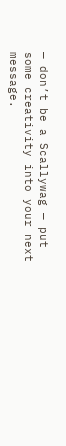— don’t be a Scallywag — put some creativity into your next message.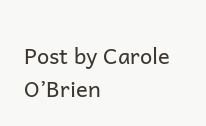Post by Carole O’Brien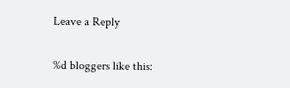Leave a Reply

%d bloggers like this: